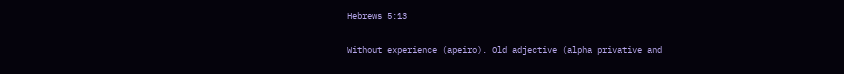Hebrews 5:13

Without experience (apeiro). Old adjective (alpha privative and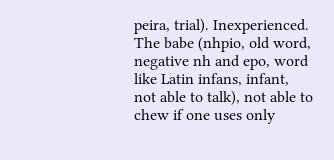peira, trial). Inexperienced. The babe (nhpio, old word, negative nh and epo, word like Latin infans, infant, not able to talk), not able to chew if one uses only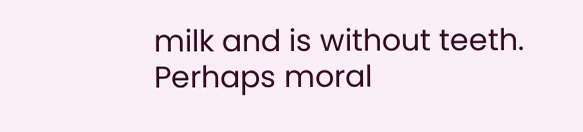milk and is without teeth. Perhaps moral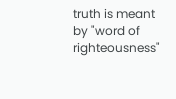truth is meant by "word of righteousness"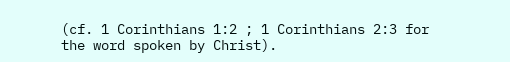(cf. 1 Corinthians 1:2 ; 1 Corinthians 2:3 for the word spoken by Christ).